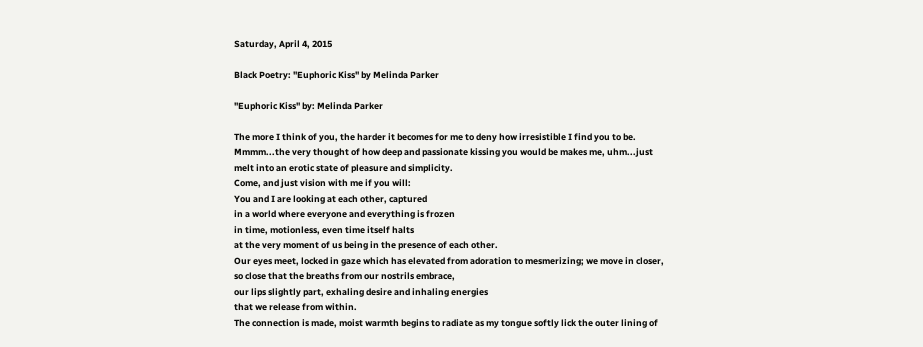Saturday, April 4, 2015

Black Poetry: "Euphoric Kiss" by Melinda Parker

"Euphoric Kiss" by: Melinda Parker

The more I think of you, the harder it becomes for me to deny how irresistible I find you to be.
Mmmm...the very thought of how deep and passionate kissing you would be makes me, uhm...just
melt into an erotic state of pleasure and simplicity.
Come, and just vision with me if you will:
You and I are looking at each other, captured
in a world where everyone and everything is frozen
in time, motionless, even time itself halts
at the very moment of us being in the presence of each other.
Our eyes meet, locked in gaze which has elevated from adoration to mesmerizing; we move in closer,
so close that the breaths from our nostrils embrace,
our lips slightly part, exhaling desire and inhaling energies
that we release from within.
The connection is made, moist warmth begins to radiate as my tongue softly lick the outer lining of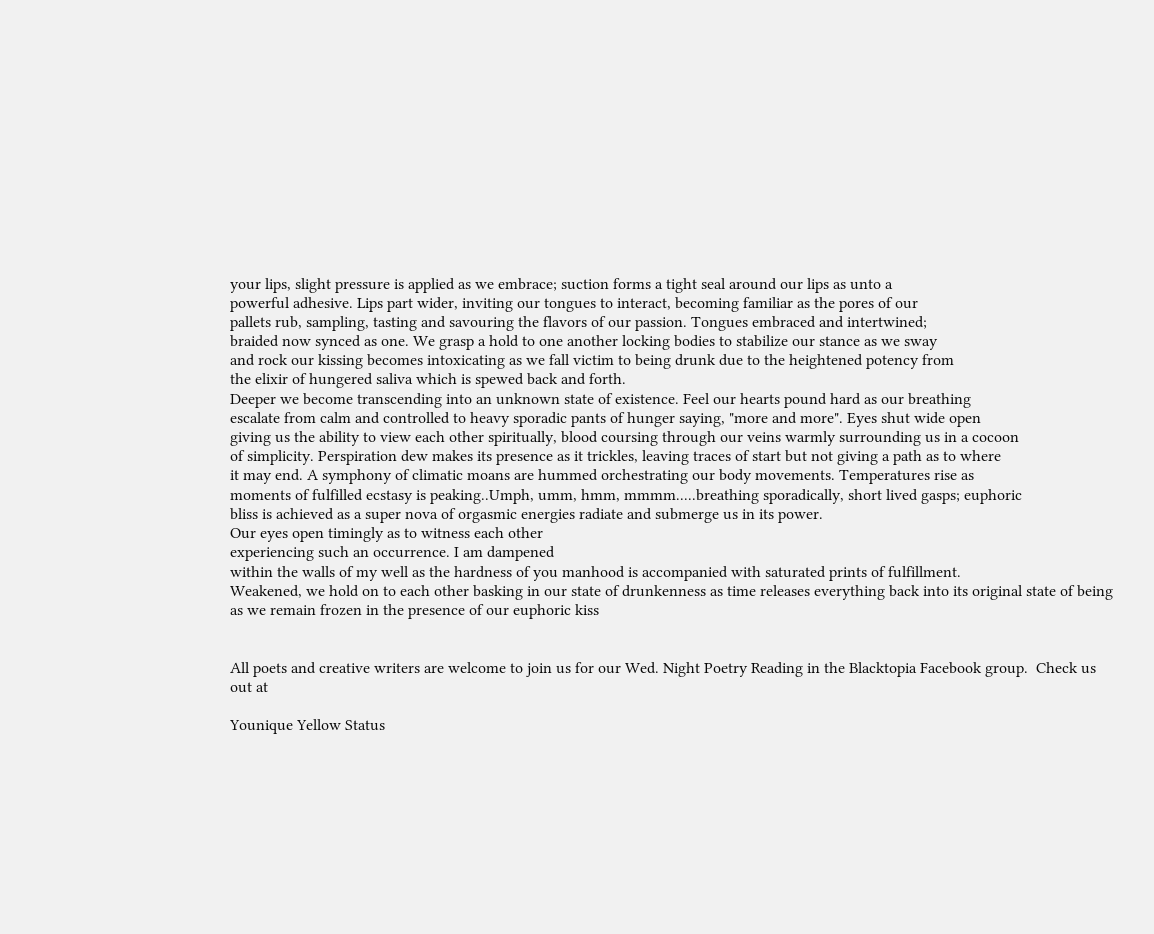your lips, slight pressure is applied as we embrace; suction forms a tight seal around our lips as unto a
powerful adhesive. Lips part wider, inviting our tongues to interact, becoming familiar as the pores of our
pallets rub, sampling, tasting and savouring the flavors of our passion. Tongues embraced and intertwined;
braided now synced as one. We grasp a hold to one another locking bodies to stabilize our stance as we sway
and rock our kissing becomes intoxicating as we fall victim to being drunk due to the heightened potency from
the elixir of hungered saliva which is spewed back and forth.
Deeper we become transcending into an unknown state of existence. Feel our hearts pound hard as our breathing
escalate from calm and controlled to heavy sporadic pants of hunger saying, "more and more". Eyes shut wide open
giving us the ability to view each other spiritually, blood coursing through our veins warmly surrounding us in a cocoon
of simplicity. Perspiration dew makes its presence as it trickles, leaving traces of start but not giving a path as to where
it may end. A symphony of climatic moans are hummed orchestrating our body movements. Temperatures rise as
moments of fulfilled ecstasy is peaking..Umph, umm, hmm, mmmm.....breathing sporadically, short lived gasps; euphoric
bliss is achieved as a super nova of orgasmic energies radiate and submerge us in its power.
Our eyes open timingly as to witness each other
experiencing such an occurrence. I am dampened
within the walls of my well as the hardness of you manhood is accompanied with saturated prints of fulfillment.
Weakened, we hold on to each other basking in our state of drunkenness as time releases everything back into its original state of being as we remain frozen in the presence of our euphoric kiss


All poets and creative writers are welcome to join us for our Wed. Night Poetry Reading in the Blacktopia Facebook group.  Check us out at

Younique Yellow Status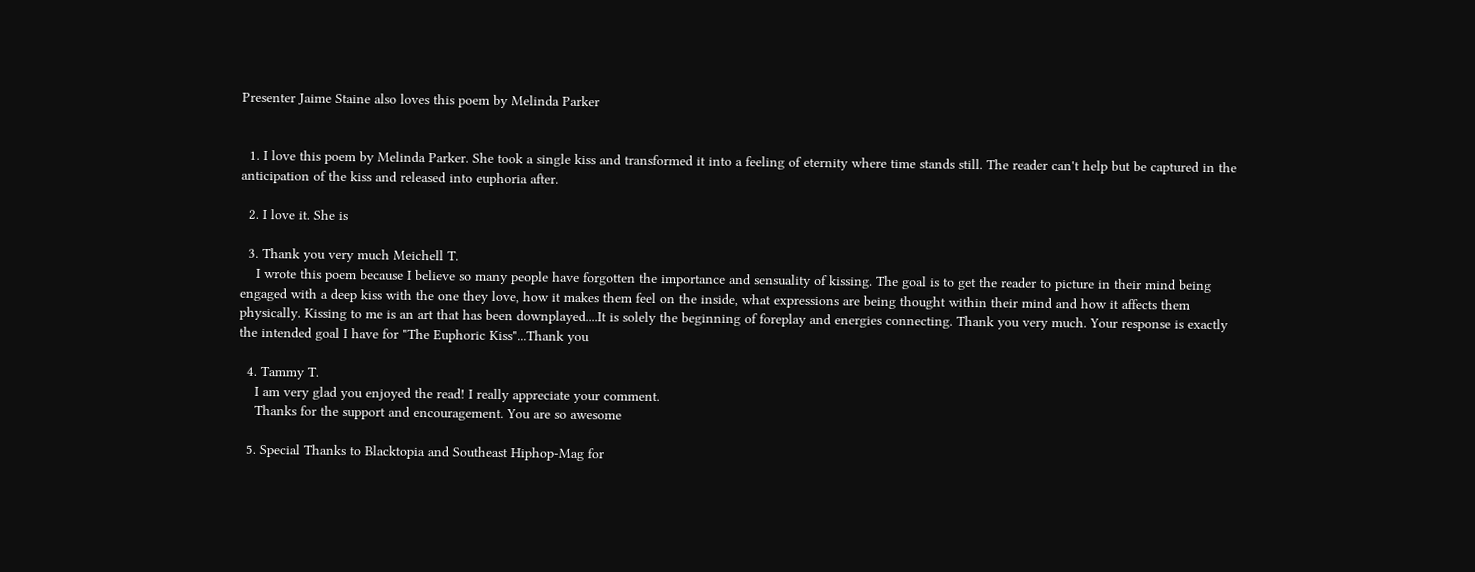Presenter Jaime Staine also loves this poem by Melinda Parker


  1. I love this poem by Melinda Parker. She took a single kiss and transformed it into a feeling of eternity where time stands still. The reader can't help but be captured in the anticipation of the kiss and released into euphoria after.

  2. I love it. She is

  3. Thank you very much Meichell T.
    I wrote this poem because I believe so many people have forgotten the importance and sensuality of kissing. The goal is to get the reader to picture in their mind being engaged with a deep kiss with the one they love, how it makes them feel on the inside, what expressions are being thought within their mind and how it affects them physically. Kissing to me is an art that has been downplayed....It is solely the beginning of foreplay and energies connecting. Thank you very much. Your response is exactly the intended goal I have for "The Euphoric Kiss"...Thank you

  4. Tammy T.
    I am very glad you enjoyed the read! I really appreciate your comment.
    Thanks for the support and encouragement. You are so awesome

  5. Special Thanks to Blacktopia and Southeast Hiphop-Mag for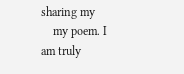sharing my
    my poem. I am truly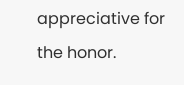appreciative for the honor.